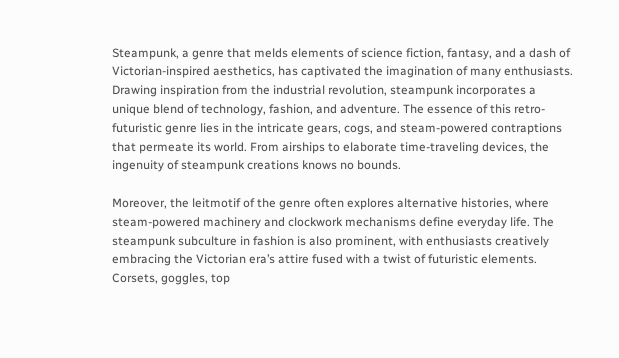Steampunk, a genre that melds elements of science fiction, fantasy, and a dash of Victorian-inspired aesthetics, has captivated the imagination of many enthusiasts. Drawing inspiration from the industrial revolution, steampunk incorporates a unique blend of technology, fashion, and adventure. The essence of this retro-futuristic genre lies in the intricate gears, cogs, and steam-powered contraptions that permeate its world. From airships to elaborate time-traveling devices, the ingenuity of steampunk creations knows no bounds.

Moreover, the leitmotif of the genre often explores alternative histories, where steam-powered machinery and clockwork mechanisms define everyday life. The steampunk subculture in fashion is also prominent, with enthusiasts creatively embracing the Victorian era’s attire fused with a twist of futuristic elements. Corsets, goggles, top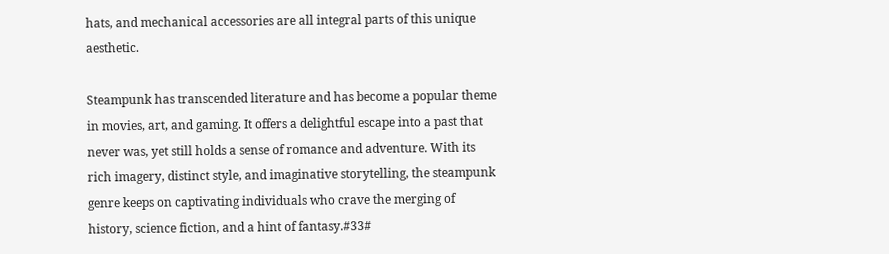hats, and mechanical accessories are all integral parts of this unique aesthetic.

Steampunk has transcended literature and has become a popular theme in movies, art, and gaming. It offers a delightful escape into a past that never was, yet still holds a sense of romance and adventure. With its rich imagery, distinct style, and imaginative storytelling, the steampunk genre keeps on captivating individuals who crave the merging of history, science fiction, and a hint of fantasy.#33#